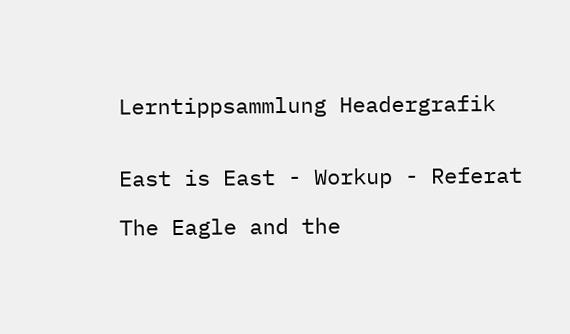Lerntippsammlung Headergrafik


East is East - Workup - Referat

The Eagle and the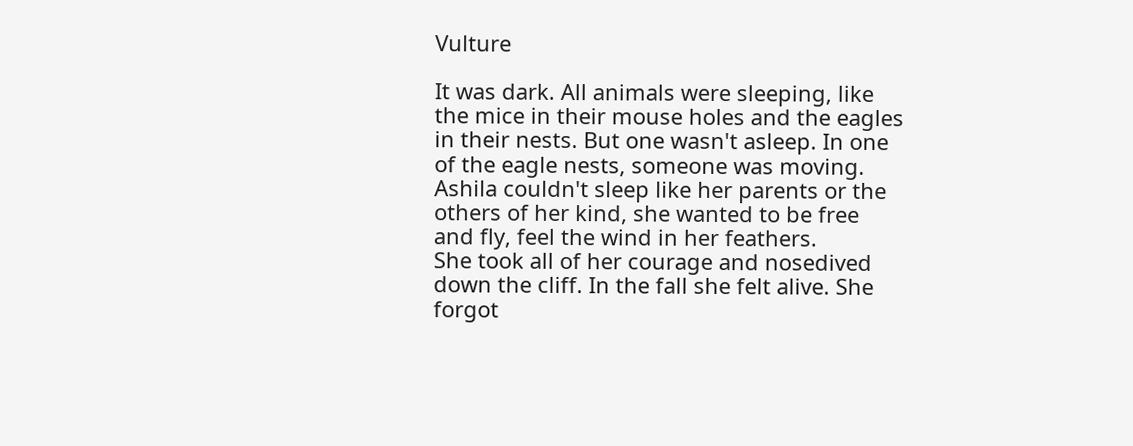Vulture

It was dark. All animals were sleeping, like the mice in their mouse holes and the eagles in their nests. But one wasn't asleep. In one of the eagle nests, someone was moving. Ashila couldn't sleep like her parents or the others of her kind, she wanted to be free and fly, feel the wind in her feathers.
She took all of her courage and nosedived down the cliff. In the fall she felt alive. She forgot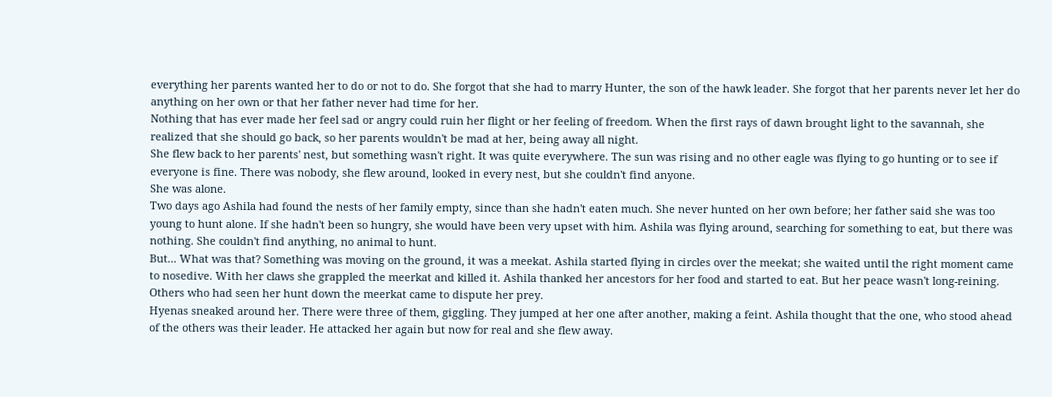everything her parents wanted her to do or not to do. She forgot that she had to marry Hunter, the son of the hawk leader. She forgot that her parents never let her do anything on her own or that her father never had time for her.
Nothing that has ever made her feel sad or angry could ruin her flight or her feeling of freedom. When the first rays of dawn brought light to the savannah, she realized that she should go back, so her parents wouldn't be mad at her, being away all night.
She flew back to her parents' nest, but something wasn't right. It was quite everywhere. The sun was rising and no other eagle was flying to go hunting or to see if everyone is fine. There was nobody, she flew around, looked in every nest, but she couldn't find anyone.
She was alone.
Two days ago Ashila had found the nests of her family empty, since than she hadn't eaten much. She never hunted on her own before; her father said she was too young to hunt alone. If she hadn't been so hungry, she would have been very upset with him. Ashila was flying around, searching for something to eat, but there was nothing. She couldn't find anything, no animal to hunt.
But... What was that? Something was moving on the ground, it was a meekat. Ashila started flying in circles over the meekat; she waited until the right moment came to nosedive. With her claws she grappled the meerkat and killed it. Ashila thanked her ancestors for her food and started to eat. But her peace wasn't long-reining. Others who had seen her hunt down the meerkat came to dispute her prey.
Hyenas sneaked around her. There were three of them, giggling. They jumped at her one after another, making a feint. Ashila thought that the one, who stood ahead of the others was their leader. He attacked her again but now for real and she flew away.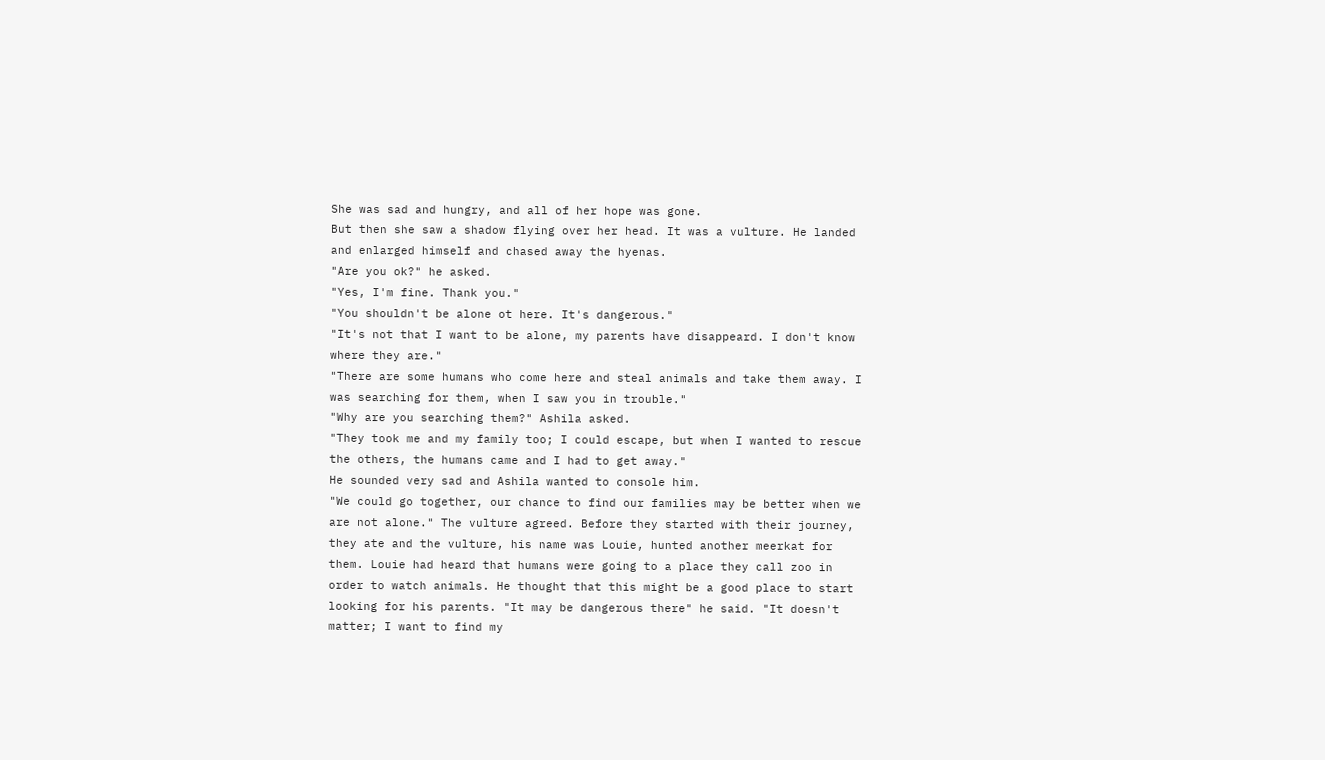She was sad and hungry, and all of her hope was gone.
But then she saw a shadow flying over her head. It was a vulture. He landed and enlarged himself and chased away the hyenas.
"Are you ok?" he asked.
"Yes, I'm fine. Thank you."
"You shouldn't be alone ot here. It's dangerous."
"It's not that I want to be alone, my parents have disappeard. I don't know where they are."
"There are some humans who come here and steal animals and take them away. I was searching for them, when I saw you in trouble."
"Why are you searching them?" Ashila asked.
"They took me and my family too; I could escape, but when I wanted to rescue the others, the humans came and I had to get away."
He sounded very sad and Ashila wanted to console him.
"We could go together, our chance to find our families may be better when we are not alone." The vulture agreed. Before they started with their journey, they ate and the vulture, his name was Louie, hunted another meerkat for them. Louie had heard that humans were going to a place they call zoo in order to watch animals. He thought that this might be a good place to start looking for his parents. "It may be dangerous there" he said. "It doesn't matter; I want to find my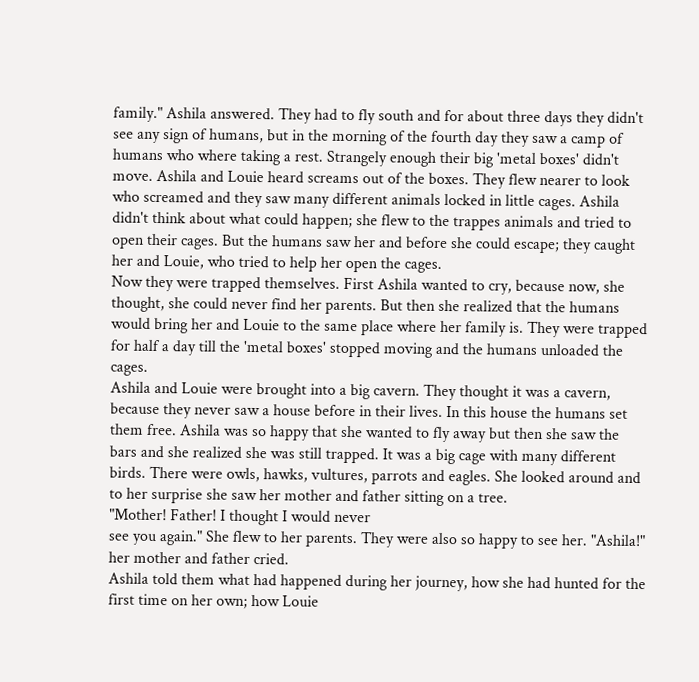family." Ashila answered. They had to fly south and for about three days they didn't see any sign of humans, but in the morning of the fourth day they saw a camp of humans who where taking a rest. Strangely enough their big 'metal boxes' didn't move. Ashila and Louie heard screams out of the boxes. They flew nearer to look who screamed and they saw many different animals locked in little cages. Ashila didn't think about what could happen; she flew to the trappes animals and tried to open their cages. But the humans saw her and before she could escape; they caught her and Louie, who tried to help her open the cages.
Now they were trapped themselves. First Ashila wanted to cry, because now, she thought, she could never find her parents. But then she realized that the humans would bring her and Louie to the same place where her family is. They were trapped for half a day till the 'metal boxes' stopped moving and the humans unloaded the cages.
Ashila and Louie were brought into a big cavern. They thought it was a cavern, because they never saw a house before in their lives. In this house the humans set them free. Ashila was so happy that she wanted to fly away but then she saw the bars and she realized she was still trapped. It was a big cage with many different birds. There were owls, hawks, vultures, parrots and eagles. She looked around and to her surprise she saw her mother and father sitting on a tree.
"Mother! Father! I thought I would never
see you again." She flew to her parents. They were also so happy to see her. "Ashila!" her mother and father cried.
Ashila told them what had happened during her journey, how she had hunted for the first time on her own; how Louie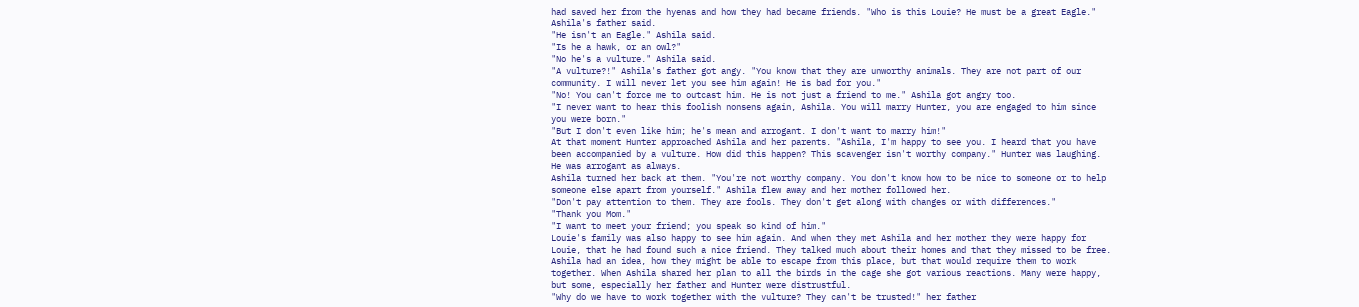had saved her from the hyenas and how they had became friends. "Who is this Louie? He must be a great Eagle." Ashila's father said.
"He isn't an Eagle." Ashila said.
"Is he a hawk, or an owl?"
"No he's a vulture." Ashila said.
"A vulture?!" Ashila's father got angy. "You know that they are unworthy animals. They are not part of our community. I will never let you see him again! He is bad for you."
"No! You can't force me to outcast him. He is not just a friend to me." Ashila got angry too.
"I never want to hear this foolish nonsens again, Ashila. You will marry Hunter, you are engaged to him since you were born."
"But I don't even like him; he's mean and arrogant. I don't want to marry him!"
At that moment Hunter approached Ashila and her parents. "Ashila, I'm happy to see you. I heard that you have been accompanied by a vulture. How did this happen? This scavenger isn't worthy company." Hunter was laughing. He was arrogant as always.
Ashila turned her back at them. "You're not worthy company. You don't know how to be nice to someone or to help someone else apart from yourself." Ashila flew away and her mother followed her.
"Don't pay attention to them. They are fools. They don't get along with changes or with differences."
"Thank you Mom."
"I want to meet your friend; you speak so kind of him."
Louie's family was also happy to see him again. And when they met Ashila and her mother they were happy for Louie, that he had found such a nice friend. They talked much about their homes and that they missed to be free. Ashila had an idea, how they might be able to escape from this place, but that would require them to work together. When Ashila shared her plan to all the birds in the cage she got various reactions. Many were happy, but some, especially her father and Hunter were distrustful.
"Why do we have to work together with the vulture? They can't be trusted!" her father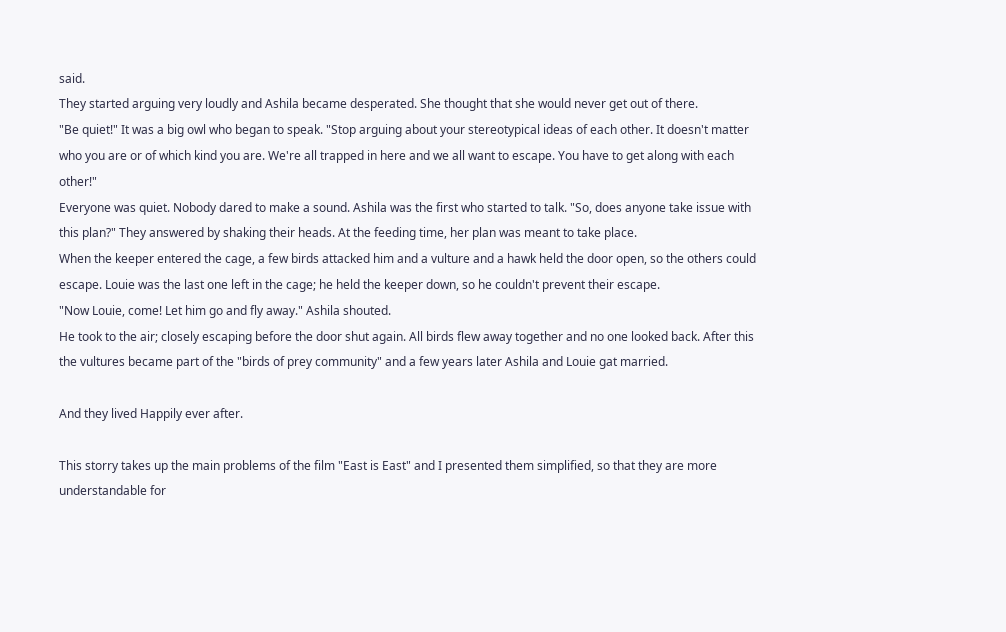said.
They started arguing very loudly and Ashila became desperated. She thought that she would never get out of there.
"Be quiet!" It was a big owl who began to speak. "Stop arguing about your stereotypical ideas of each other. It doesn't matter who you are or of which kind you are. We're all trapped in here and we all want to escape. You have to get along with each other!"
Everyone was quiet. Nobody dared to make a sound. Ashila was the first who started to talk. "So, does anyone take issue with this plan?" They answered by shaking their heads. At the feeding time, her plan was meant to take place.
When the keeper entered the cage, a few birds attacked him and a vulture and a hawk held the door open, so the others could escape. Louie was the last one left in the cage; he held the keeper down, so he couldn't prevent their escape.
"Now Louie, come! Let him go and fly away." Ashila shouted.
He took to the air; closely escaping before the door shut again. All birds flew away together and no one looked back. After this the vultures became part of the "birds of prey community" and a few years later Ashila and Louie gat married.

And they lived Happily ever after.

This storry takes up the main problems of the film "East is East" and I presented them simplified, so that they are more understandable for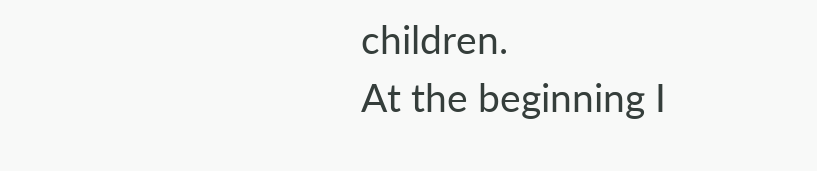children.
At the beginning I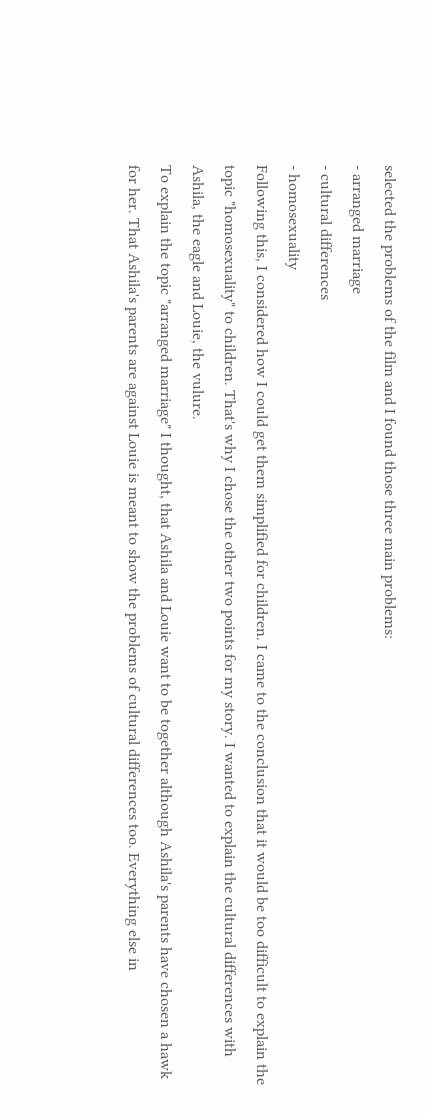selected the problems of the film and I found those three main problems:
- arranged marriage
- cultural differences
- homosexuality
Following this, I considered how I could get them simplified for children. I came to the conclusion that it would be too difficult to explain the topic "homosexuality" to children. That's why I chose the other two points for my story. I wanted to explain the cultural differences with Ashila, the eagle and Louie, the vulure.
To explain the topic "arranged marriage" I thought, that Ashila and Louie want to be together although Ashila's parents have chosen a hawk for her. That Ashila's parents are against Louie is meant to show the problems of cultural differences too. Everything else in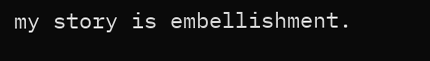my story is embellishment.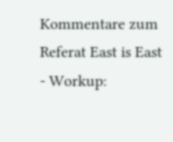Kommentare zum Referat East is East - Workup: